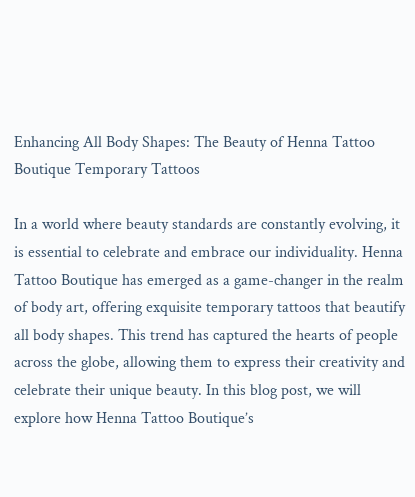Enhancing All Body Shapes: The Beauty of Henna Tattoo Boutique Temporary Tattoos

In a world where beauty standards are constantly evolving, it is essential to celebrate and embrace our individuality. Henna Tattoo Boutique has emerged as a game-changer in the realm of body art, offering exquisite temporary tattoos that beautify all body shapes. This trend has captured the hearts of people across the globe, allowing them to express their creativity and celebrate their unique beauty. In this blog post, we will explore how Henna Tattoo Boutique’s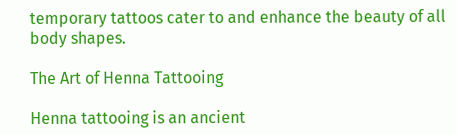temporary tattoos cater to and enhance the beauty of all body shapes.

The Art of Henna Tattooing

Henna tattooing is an ancient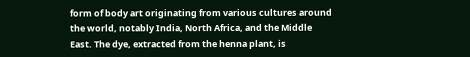form of body art originating from various cultures around the world, notably India, North Africa, and the Middle East. The dye, extracted from the henna plant, is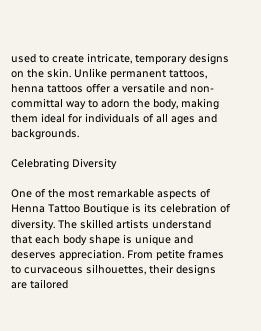used to create intricate, temporary designs on the skin. Unlike permanent tattoos, henna tattoos offer a versatile and non-committal way to adorn the body, making them ideal for individuals of all ages and backgrounds.

Celebrating Diversity

One of the most remarkable aspects of Henna Tattoo Boutique is its celebration of diversity. The skilled artists understand that each body shape is unique and deserves appreciation. From petite frames to curvaceous silhouettes, their designs are tailored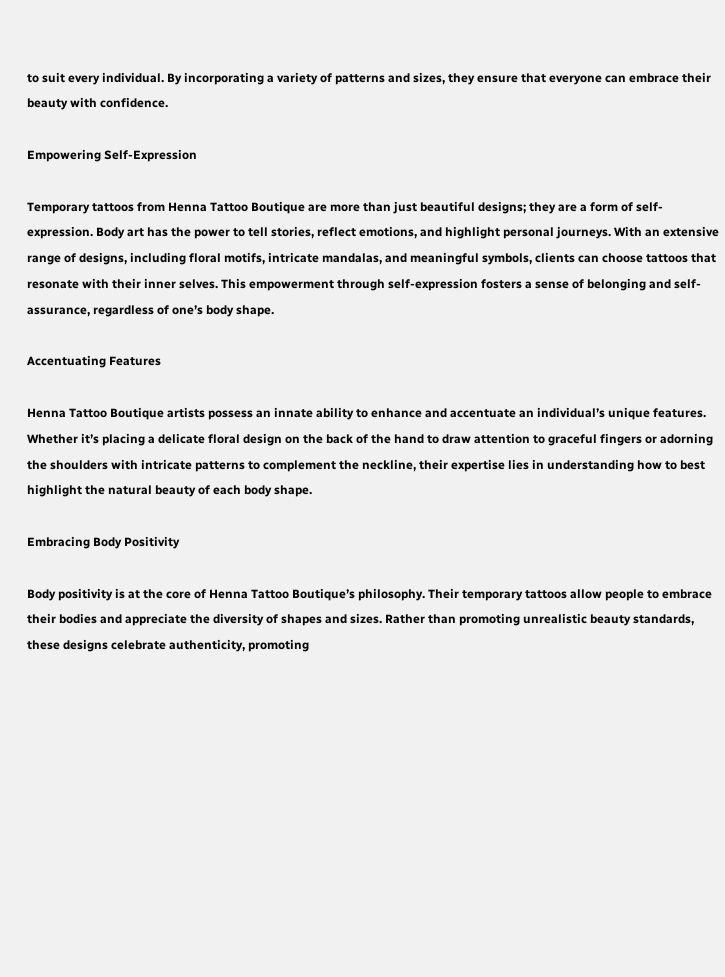to suit every individual. By incorporating a variety of patterns and sizes, they ensure that everyone can embrace their beauty with confidence.

Empowering Self-Expression

Temporary tattoos from Henna Tattoo Boutique are more than just beautiful designs; they are a form of self-expression. Body art has the power to tell stories, reflect emotions, and highlight personal journeys. With an extensive range of designs, including floral motifs, intricate mandalas, and meaningful symbols, clients can choose tattoos that resonate with their inner selves. This empowerment through self-expression fosters a sense of belonging and self-assurance, regardless of one’s body shape.

Accentuating Features

Henna Tattoo Boutique artists possess an innate ability to enhance and accentuate an individual’s unique features. Whether it’s placing a delicate floral design on the back of the hand to draw attention to graceful fingers or adorning the shoulders with intricate patterns to complement the neckline, their expertise lies in understanding how to best highlight the natural beauty of each body shape.

Embracing Body Positivity

Body positivity is at the core of Henna Tattoo Boutique’s philosophy. Their temporary tattoos allow people to embrace their bodies and appreciate the diversity of shapes and sizes. Rather than promoting unrealistic beauty standards, these designs celebrate authenticity, promoting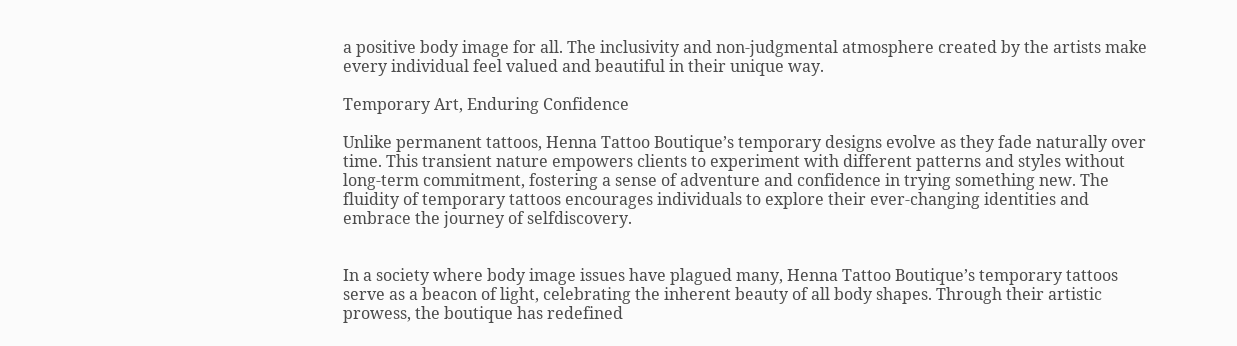a positive body image for all. The inclusivity and non-judgmental atmosphere created by the artists make every individual feel valued and beautiful in their unique way.

Temporary Art, Enduring Confidence

Unlike permanent tattoos, Henna Tattoo Boutique’s temporary designs evolve as they fade naturally over time. This transient nature empowers clients to experiment with different patterns and styles without long-term commitment, fostering a sense of adventure and confidence in trying something new. The fluidity of temporary tattoos encourages individuals to explore their ever-changing identities and embrace the journey of selfdiscovery.


In a society where body image issues have plagued many, Henna Tattoo Boutique’s temporary tattoos serve as a beacon of light, celebrating the inherent beauty of all body shapes. Through their artistic prowess, the boutique has redefined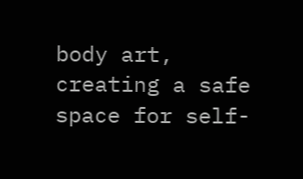body art, creating a safe space for self-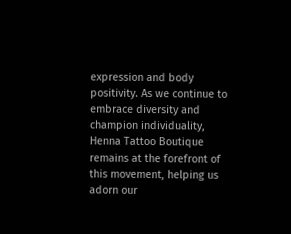expression and body positivity. As we continue to embrace diversity and champion individuality, Henna Tattoo Boutique remains at the forefront of this movement, helping us adorn our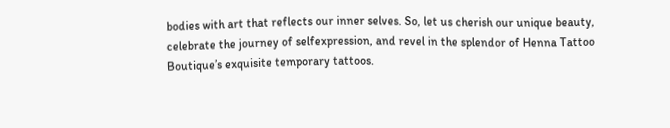bodies with art that reflects our inner selves. So, let us cherish our unique beauty, celebrate the journey of selfexpression, and revel in the splendor of Henna Tattoo Boutique’s exquisite temporary tattoos.